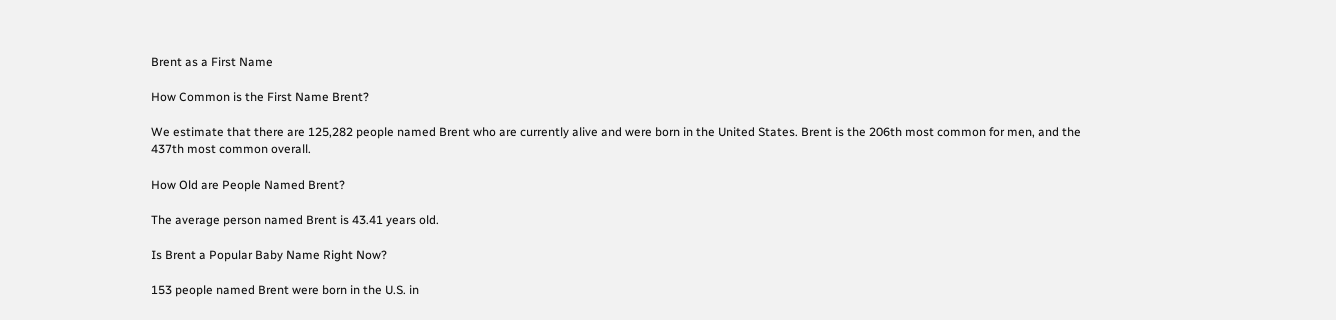Brent as a First Name

How Common is the First Name Brent?

We estimate that there are 125,282 people named Brent who are currently alive and were born in the United States. Brent is the 206th most common for men, and the 437th most common overall.

How Old are People Named Brent?

The average person named Brent is 43.41 years old.

Is Brent a Popular Baby Name Right Now?

153 people named Brent were born in the U.S. in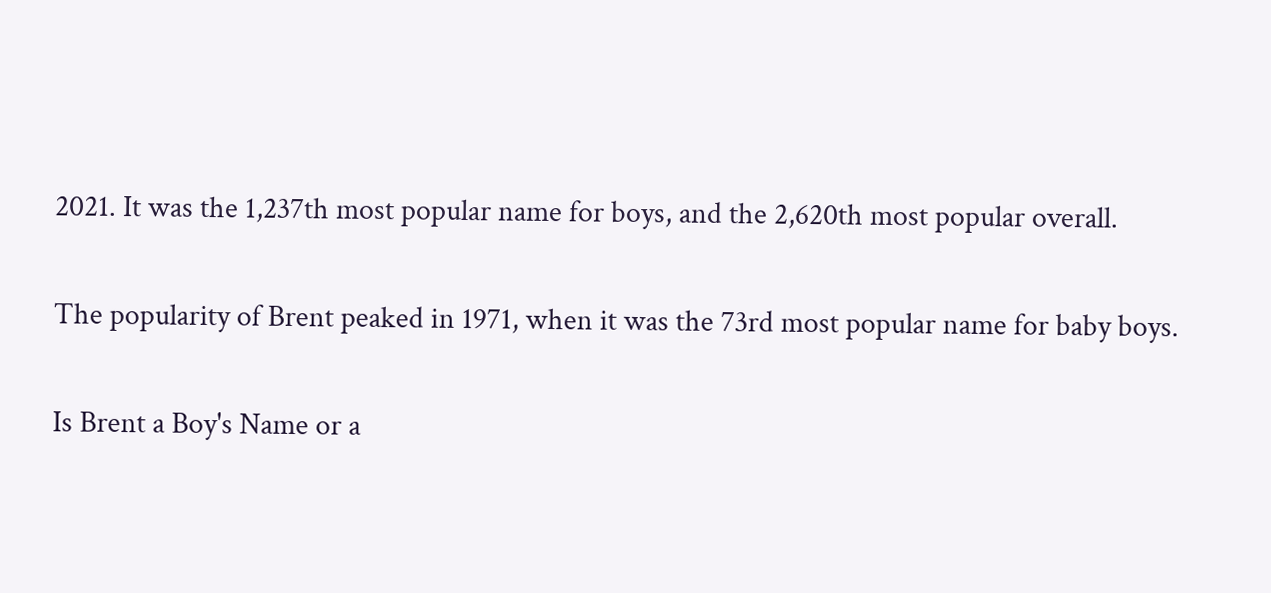2021. It was the 1,237th most popular name for boys, and the 2,620th most popular overall.

The popularity of Brent peaked in 1971, when it was the 73rd most popular name for baby boys.

Is Brent a Boy's Name or a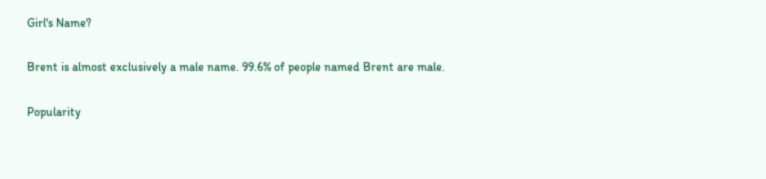Girl's Name?

Brent is almost exclusively a male name. 99.6% of people named Brent are male.

Popularity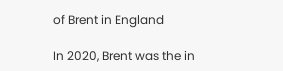of Brent in England

In 2020, Brent was the in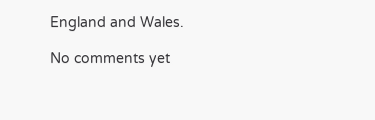England and Wales.

No comments yet